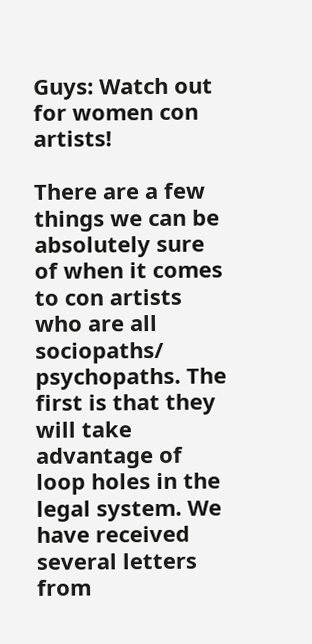Guys: Watch out for women con artists!

There are a few things we can be absolutely sure of when it comes to con artists who are all sociopaths/ psychopaths. The first is that they will take advantage of loop holes in the legal system. We have received several letters from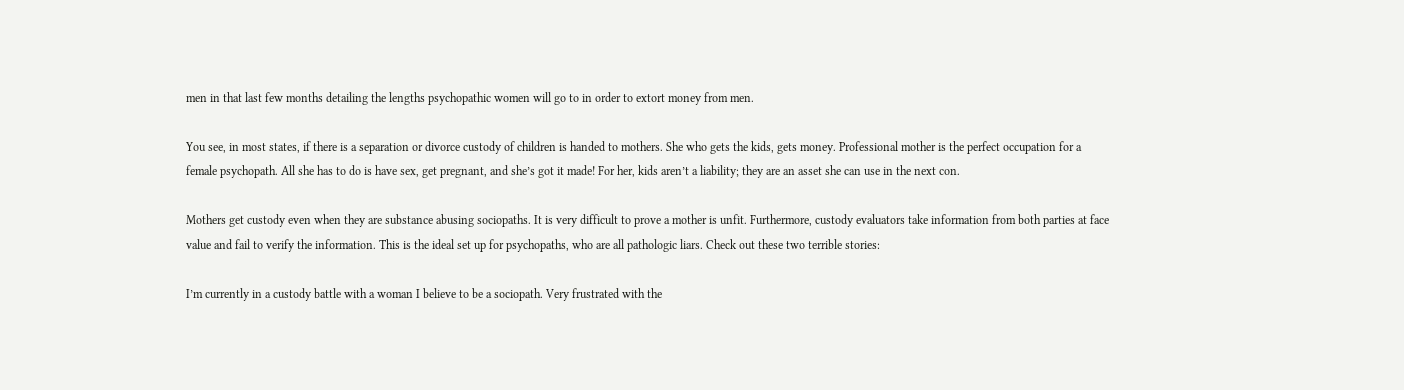men in that last few months detailing the lengths psychopathic women will go to in order to extort money from men.

You see, in most states, if there is a separation or divorce custody of children is handed to mothers. She who gets the kids, gets money. Professional mother is the perfect occupation for a female psychopath. All she has to do is have sex, get pregnant, and she’s got it made! For her, kids aren’t a liability; they are an asset she can use in the next con.

Mothers get custody even when they are substance abusing sociopaths. It is very difficult to prove a mother is unfit. Furthermore, custody evaluators take information from both parties at face value and fail to verify the information. This is the ideal set up for psychopaths, who are all pathologic liars. Check out these two terrible stories:

I’m currently in a custody battle with a woman I believe to be a sociopath. Very frustrated with the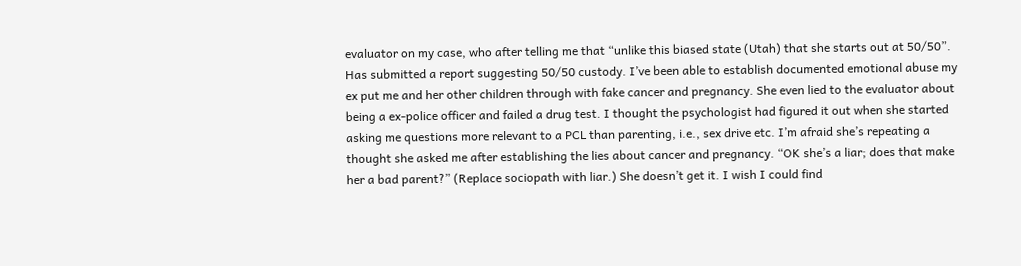evaluator on my case, who after telling me that “unlike this biased state (Utah) that she starts out at 50/50”. Has submitted a report suggesting 50/50 custody. I’ve been able to establish documented emotional abuse my ex put me and her other children through with fake cancer and pregnancy. She even lied to the evaluator about being a ex-police officer and failed a drug test. I thought the psychologist had figured it out when she started asking me questions more relevant to a PCL than parenting, i.e., sex drive etc. I’m afraid she’s repeating a thought she asked me after establishing the lies about cancer and pregnancy. “OK she’s a liar; does that make her a bad parent?” (Replace sociopath with liar.) She doesn’t get it. I wish I could find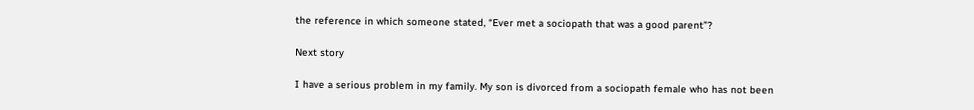the reference in which someone stated, “Ever met a sociopath that was a good parent”?

Next story

I have a serious problem in my family. My son is divorced from a sociopath female who has not been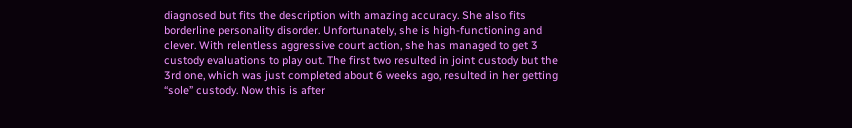diagnosed but fits the description with amazing accuracy. She also fits borderline personality disorder. Unfortunately, she is high-functioning and clever. With relentless aggressive court action, she has managed to get 3 custody evaluations to play out. The first two resulted in joint custody but the 3rd one, which was just completed about 6 weeks ago, resulted in her getting “sole” custody. Now this is after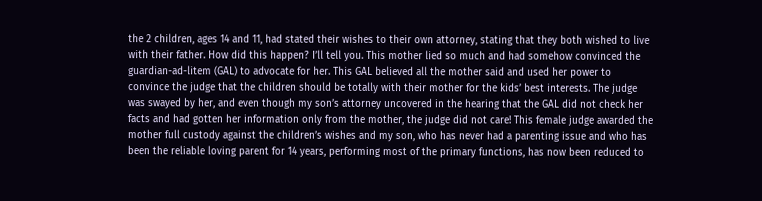the 2 children, ages 14 and 11, had stated their wishes to their own attorney, stating that they both wished to live with their father. How did this happen? I’ll tell you. This mother lied so much and had somehow convinced the guardian-ad-litem (GAL) to advocate for her. This GAL believed all the mother said and used her power to convince the judge that the children should be totally with their mother for the kids’ best interests. The judge was swayed by her, and even though my son’s attorney uncovered in the hearing that the GAL did not check her facts and had gotten her information only from the mother, the judge did not care! This female judge awarded the mother full custody against the children’s wishes and my son, who has never had a parenting issue and who has been the reliable loving parent for 14 years, performing most of the primary functions, has now been reduced to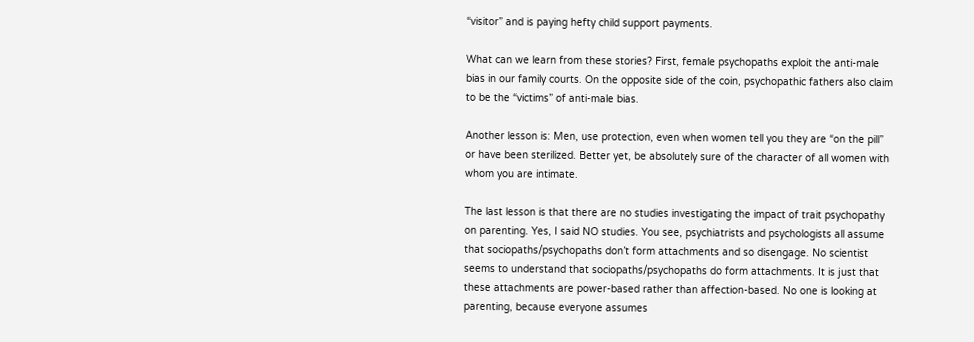“visitor” and is paying hefty child support payments.

What can we learn from these stories? First, female psychopaths exploit the anti-male bias in our family courts. On the opposite side of the coin, psychopathic fathers also claim to be the “victims” of anti-male bias.

Another lesson is: Men, use protection, even when women tell you they are “on the pill” or have been sterilized. Better yet, be absolutely sure of the character of all women with whom you are intimate.

The last lesson is that there are no studies investigating the impact of trait psychopathy on parenting. Yes, I said NO studies. You see, psychiatrists and psychologists all assume that sociopaths/psychopaths don’t form attachments and so disengage. No scientist seems to understand that sociopaths/psychopaths do form attachments. It is just that these attachments are power-based rather than affection-based. No one is looking at parenting, because everyone assumes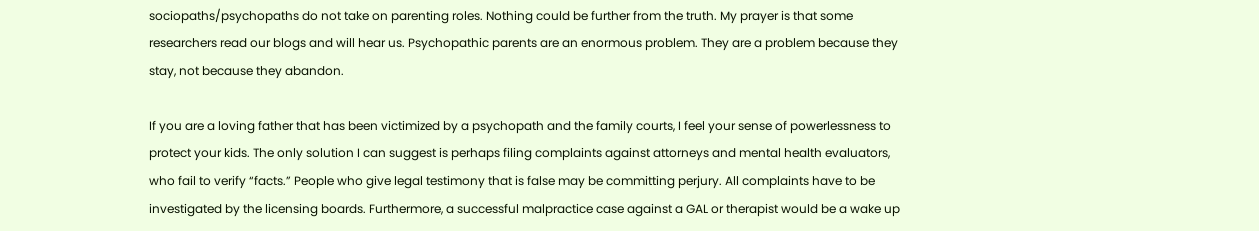sociopaths/psychopaths do not take on parenting roles. Nothing could be further from the truth. My prayer is that some researchers read our blogs and will hear us. Psychopathic parents are an enormous problem. They are a problem because they stay, not because they abandon.

If you are a loving father that has been victimized by a psychopath and the family courts, I feel your sense of powerlessness to protect your kids. The only solution I can suggest is perhaps filing complaints against attorneys and mental health evaluators, who fail to verify “facts.” People who give legal testimony that is false may be committing perjury. All complaints have to be investigated by the licensing boards. Furthermore, a successful malpractice case against a GAL or therapist would be a wake up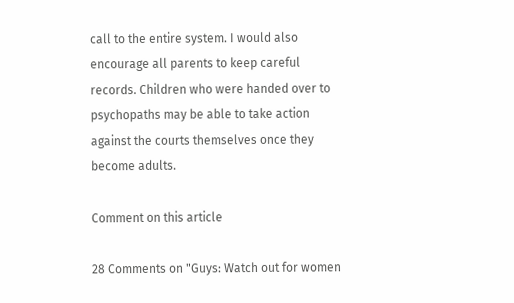call to the entire system. I would also encourage all parents to keep careful records. Children who were handed over to psychopaths may be able to take action against the courts themselves once they become adults.

Comment on this article

28 Comments on "Guys: Watch out for women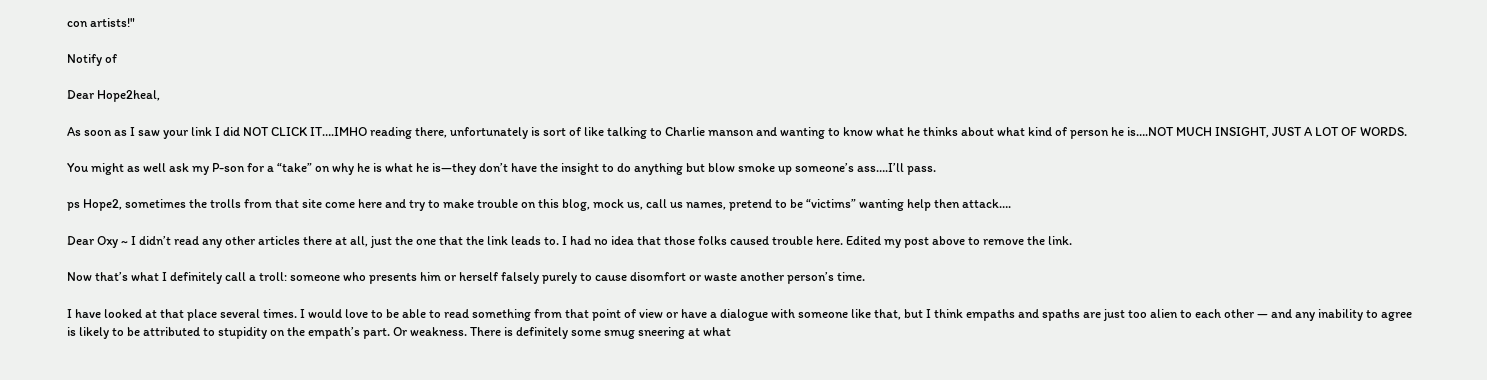con artists!"

Notify of

Dear Hope2heal,

As soon as I saw your link I did NOT CLICK IT….IMHO reading there, unfortunately is sort of like talking to Charlie manson and wanting to know what he thinks about what kind of person he is….NOT MUCH INSIGHT, JUST A LOT OF WORDS.

You might as well ask my P-son for a “take” on why he is what he is—they don’t have the insight to do anything but blow smoke up someone’s ass….I’ll pass.

ps Hope2, sometimes the trolls from that site come here and try to make trouble on this blog, mock us, call us names, pretend to be “victims” wanting help then attack….

Dear Oxy ~ I didn’t read any other articles there at all, just the one that the link leads to. I had no idea that those folks caused trouble here. Edited my post above to remove the link.

Now that’s what I definitely call a troll: someone who presents him or herself falsely purely to cause disomfort or waste another person’s time.

I have looked at that place several times. I would love to be able to read something from that point of view or have a dialogue with someone like that, but I think empaths and spaths are just too alien to each other — and any inability to agree is likely to be attributed to stupidity on the empath’s part. Or weakness. There is definitely some smug sneering at what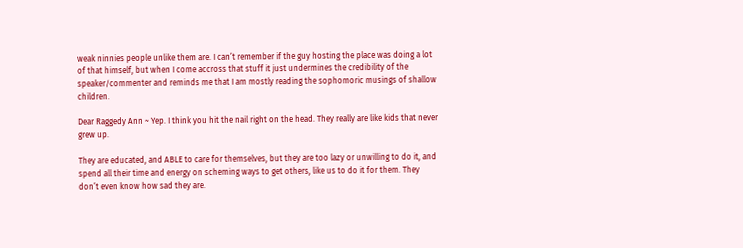weak ninnies people unlike them are. I can’t remember if the guy hosting the place was doing a lot of that himself, but when I come accross that stuff it just undermines the credibility of the speaker/commenter and reminds me that I am mostly reading the sophomoric musings of shallow children.

Dear Raggedy Ann ~ Yep. I think you hit the nail right on the head. They really are like kids that never grew up.

They are educated, and ABLE to care for themselves, but they are too lazy or unwilling to do it, and spend all their time and energy on scheming ways to get others, like us to do it for them. They don’t even know how sad they are.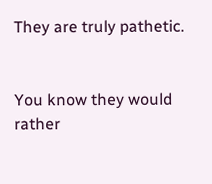They are truly pathetic.


You know they would rather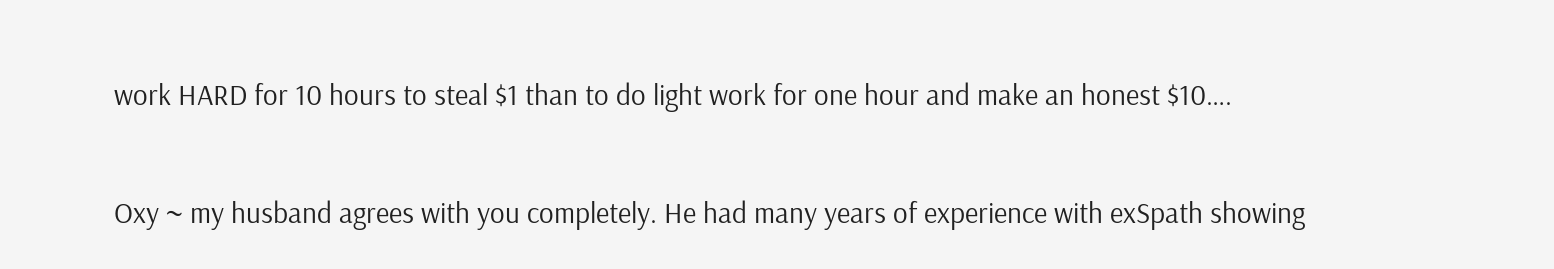work HARD for 10 hours to steal $1 than to do light work for one hour and make an honest $10….

Oxy ~ my husband agrees with you completely. He had many years of experience with exSpath showing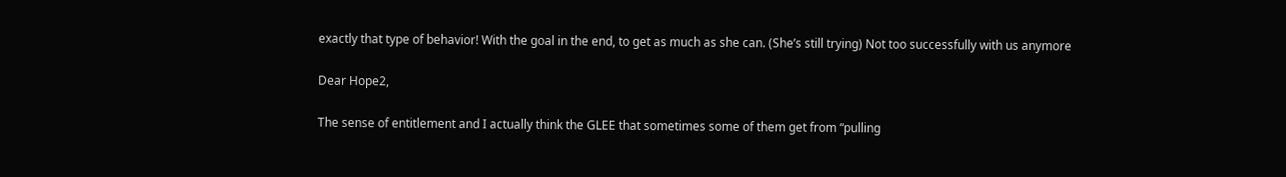exactly that type of behavior! With the goal in the end, to get as much as she can. (She’s still trying) Not too successfully with us anymore

Dear Hope2,

The sense of entitlement and I actually think the GLEE that sometimes some of them get from “pulling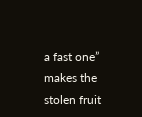a fast one” makes the stolen fruit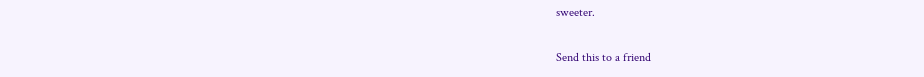sweeter.

Send this to a friend